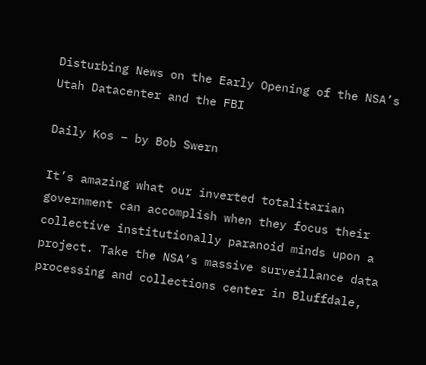Disturbing News on the Early Opening of the NSA’s Utah Datacenter and the FBI

Daily Kos – by Bob Swern

It’s amazing what our inverted totalitarian government can accomplish when they focus their collective institutionally paranoid minds upon a project. Take the NSA’s massive surveillance data processing and collections center in Bluffdale,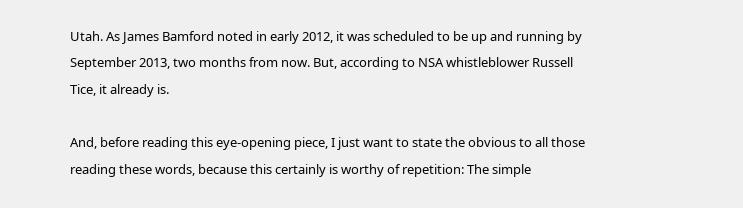Utah. As James Bamford noted in early 2012, it was scheduled to be up and running by September 2013, two months from now. But, according to NSA whistleblower Russell Tice, it already is.

And, before reading this eye-opening piece, I just want to state the obvious to all those reading these words, because this certainly is worthy of repetition: The simple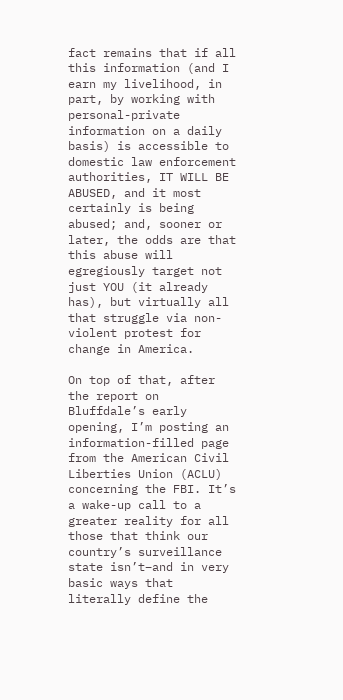fact remains that if all this information (and I earn my livelihood, in part, by working with personal-private information on a daily basis) is accessible to domestic law enforcement authorities, IT WILL BE ABUSED, and it most certainly is being abused; and, sooner or later, the odds are that this abuse will egregiously target not just YOU (it already has), but virtually all that struggle via non-violent protest for change in America.

On top of that, after the report on Bluffdale’s early opening, I’m posting an information-filled page from the American Civil Liberties Union (ACLU) concerning the FBI. It’s a wake-up call to a greater reality for all those that think our country’s surveillance state isn’t–and in very basic ways that literally define the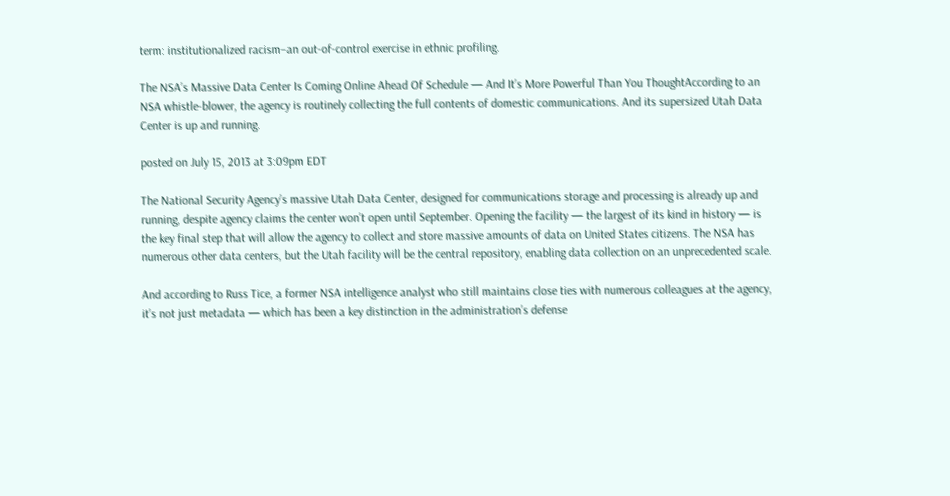term: institutionalized racism–an out-of-control exercise in ethnic profiling.

The NSA’s Massive Data Center Is Coming Online Ahead Of Schedule — And It’s More Powerful Than You ThoughtAccording to an NSA whistle-blower, the agency is routinely collecting the full contents of domestic communications. And its supersized Utah Data Center is up and running.

posted on July 15, 2013 at 3:09pm EDT

The National Security Agency’s massive Utah Data Center, designed for communications storage and processing is already up and running, despite agency claims the center won’t open until September. Opening the facility — the largest of its kind in history — is the key final step that will allow the agency to collect and store massive amounts of data on United States citizens. The NSA has numerous other data centers, but the Utah facility will be the central repository, enabling data collection on an unprecedented scale.

And according to Russ Tice, a former NSA intelligence analyst who still maintains close ties with numerous colleagues at the agency, it’s not just metadata — which has been a key distinction in the administration’s defense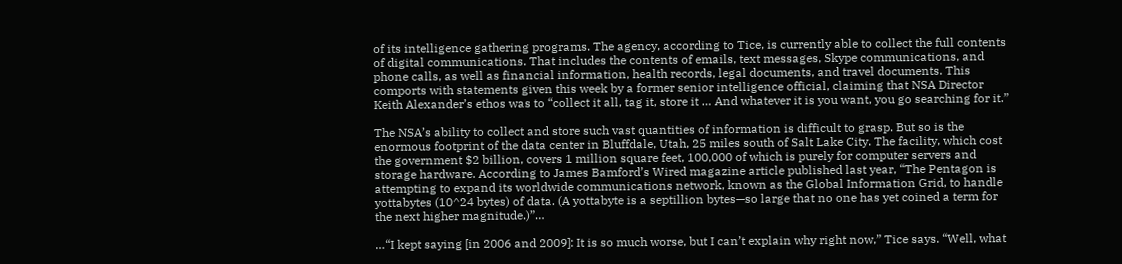of its intelligence gathering programs. The agency, according to Tice, is currently able to collect the full contents of digital communications. That includes the contents of emails, text messages, Skype communications, and phone calls, as well as financial information, health records, legal documents, and travel documents. This comports with statements given this week by a former senior intelligence official, claiming that NSA Director Keith Alexander’s ethos was to “collect it all, tag it, store it … And whatever it is you want, you go searching for it.”

The NSA’s ability to collect and store such vast quantities of information is difficult to grasp. But so is the enormous footprint of the data center in Bluffdale, Utah, 25 miles south of Salt Lake City. The facility, which cost the government $2 billion, covers 1 million square feet, 100,000 of which is purely for computer servers and storage hardware. According to James Bamford’s Wired magazine article published last year, “The Pentagon is attempting to expand its worldwide communications network, known as the Global Information Grid, to handle yottabytes (10^24 bytes) of data. (A yottabyte is a septillion bytes—so large that no one has yet coined a term for the next higher magnitude.)”…

…“I kept saying [in 2006 and 2009]: It is so much worse, but I can’t explain why right now,” Tice says. “Well, what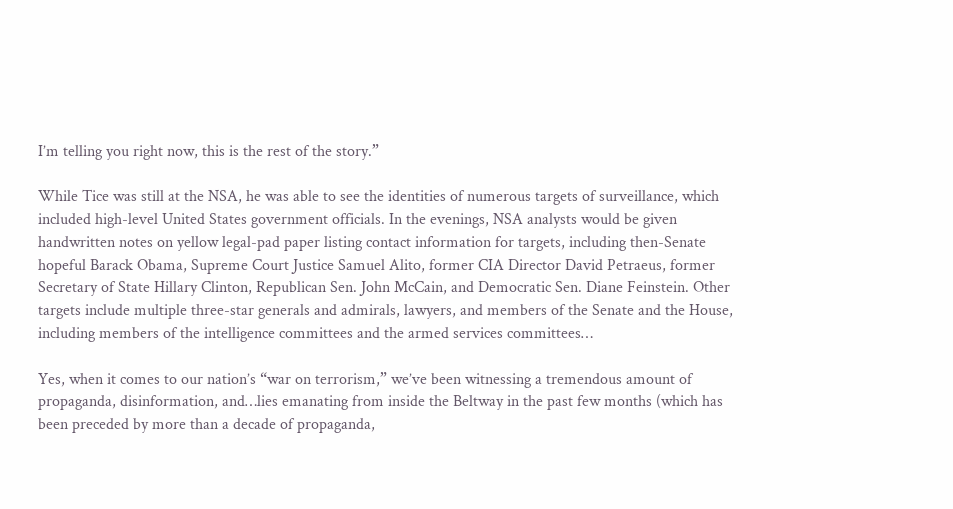I’m telling you right now, this is the rest of the story.”

While Tice was still at the NSA, he was able to see the identities of numerous targets of surveillance, which included high-level United States government officials. In the evenings, NSA analysts would be given handwritten notes on yellow legal-pad paper listing contact information for targets, including then-Senate hopeful Barack Obama, Supreme Court Justice Samuel Alito, former CIA Director David Petraeus, former Secretary of State Hillary Clinton, Republican Sen. John McCain, and Democratic Sen. Diane Feinstein. Other targets include multiple three-star generals and admirals, lawyers, and members of the Senate and the House, including members of the intelligence committees and the armed services committees…

Yes, when it comes to our nation’s “war on terrorism,” we’ve been witnessing a tremendous amount of propaganda, disinformation, and…lies emanating from inside the Beltway in the past few months (which has been preceded by more than a decade of propaganda,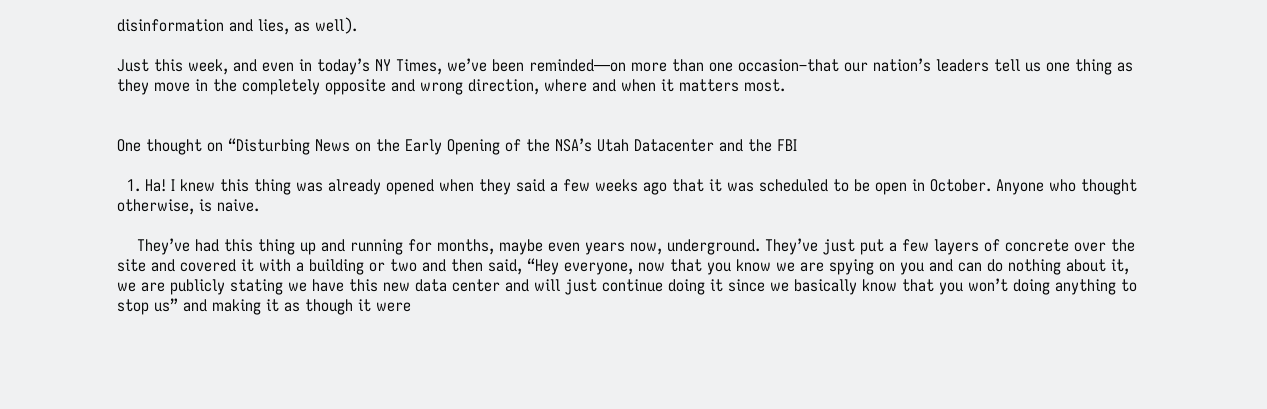disinformation and lies, as well).

Just this week, and even in today’s NY Times, we’ve been reminded—on more than one occasion–that our nation’s leaders tell us one thing as they move in the completely opposite and wrong direction, where and when it matters most.


One thought on “Disturbing News on the Early Opening of the NSA’s Utah Datacenter and the FBI

  1. Ha! I knew this thing was already opened when they said a few weeks ago that it was scheduled to be open in October. Anyone who thought otherwise, is naive.

    They’ve had this thing up and running for months, maybe even years now, underground. They’ve just put a few layers of concrete over the site and covered it with a building or two and then said, “Hey everyone, now that you know we are spying on you and can do nothing about it, we are publicly stating we have this new data center and will just continue doing it since we basically know that you won’t doing anything to stop us” and making it as though it were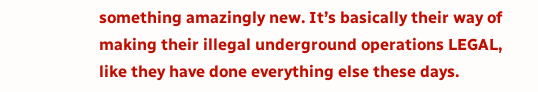something amazingly new. It’s basically their way of making their illegal underground operations LEGAL, like they have done everything else these days.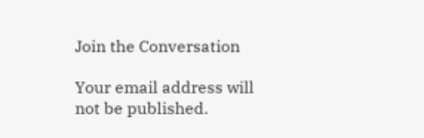Join the Conversation

Your email address will not be published.